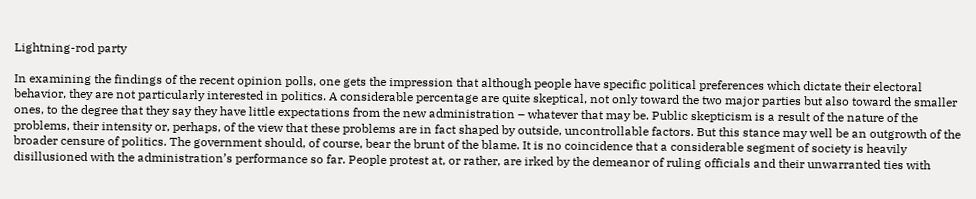Lightning-rod party

In examining the findings of the recent opinion polls, one gets the impression that although people have specific political preferences which dictate their electoral behavior, they are not particularly interested in politics. A considerable percentage are quite skeptical, not only toward the two major parties but also toward the smaller ones, to the degree that they say they have little expectations from the new administration – whatever that may be. Public skepticism is a result of the nature of the problems, their intensity or, perhaps, of the view that these problems are in fact shaped by outside, uncontrollable factors. But this stance may well be an outgrowth of the broader censure of politics. The government should, of course, bear the brunt of the blame. It is no coincidence that a considerable segment of society is heavily disillusioned with the administration’s performance so far. People protest at, or rather, are irked by the demeanor of ruling officials and their unwarranted ties with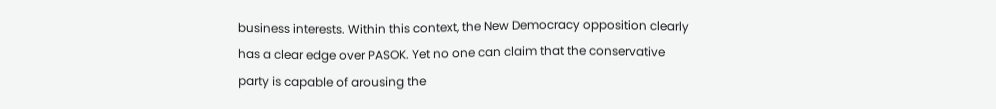business interests. Within this context, the New Democracy opposition clearly has a clear edge over PASOK. Yet no one can claim that the conservative party is capable of arousing the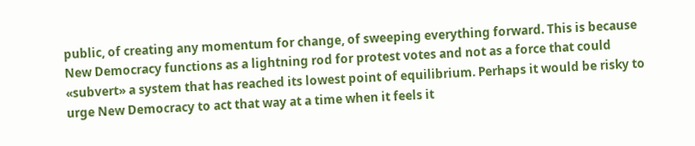public, of creating any momentum for change, of sweeping everything forward. This is because New Democracy functions as a lightning rod for protest votes and not as a force that could «subvert» a system that has reached its lowest point of equilibrium. Perhaps it would be risky to urge New Democracy to act that way at a time when it feels it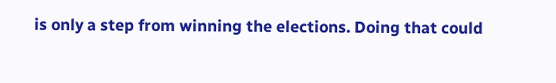is only a step from winning the elections. Doing that could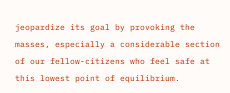jeopardize its goal by provoking the masses, especially a considerable section of our fellow-citizens who feel safe at this lowest point of equilibrium.